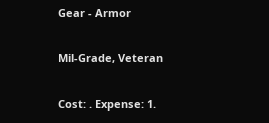Gear - Armor

Mil-Grade, Veteran

Cost: . Expense: 1.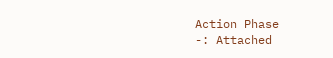Action Phase
-: Attached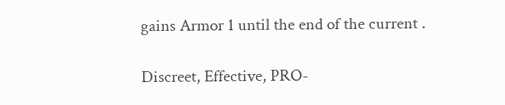gains Armor 1 until the end of the current .

Discreet, Effective, PRO-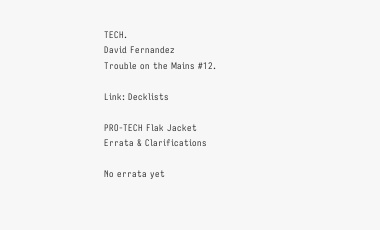TECH.
David Fernandez
Trouble on the Mains #12.

Link: Decklists

PRO-TECH Flak Jacket
Errata & Clarifications

No errata yet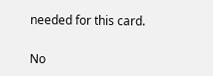needed for this card.


No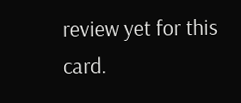review yet for this card.